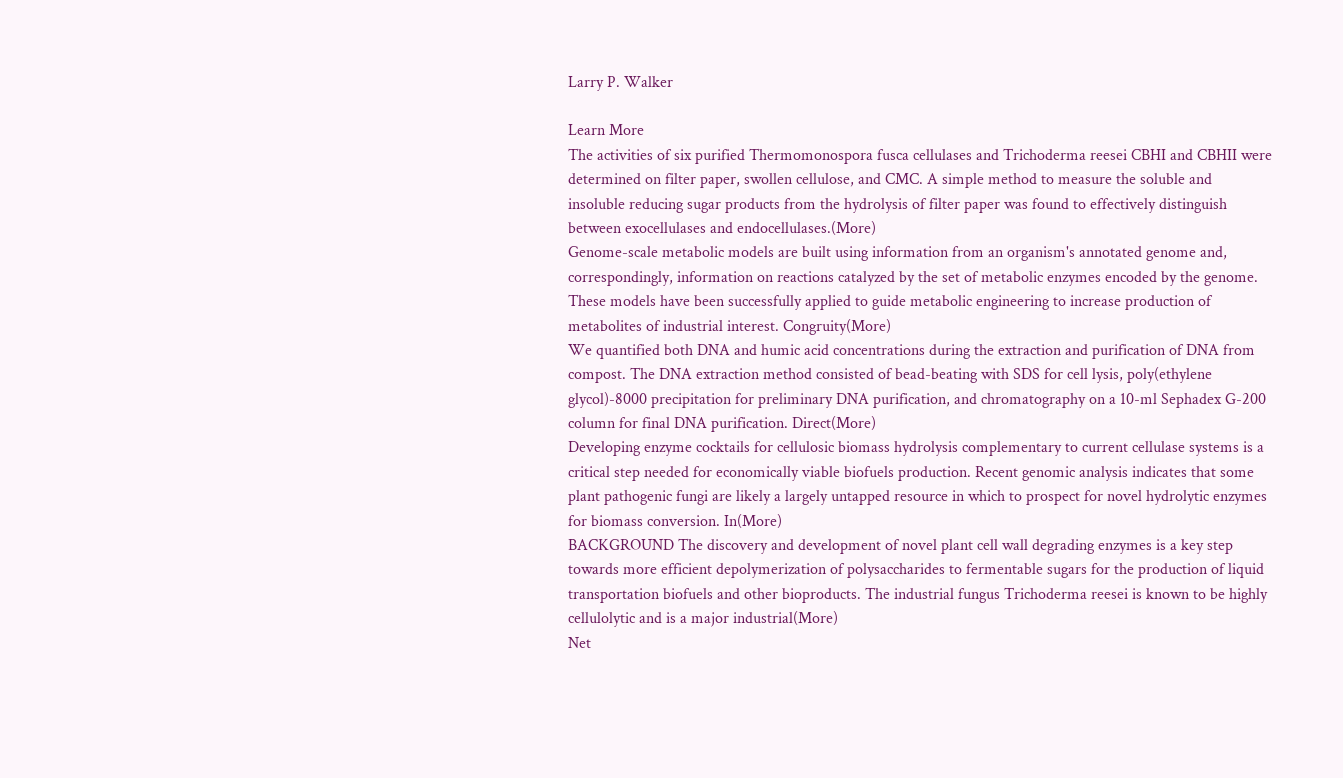Larry P. Walker

Learn More
The activities of six purified Thermomonospora fusca cellulases and Trichoderma reesei CBHI and CBHII were determined on filter paper, swollen cellulose, and CMC. A simple method to measure the soluble and insoluble reducing sugar products from the hydrolysis of filter paper was found to effectively distinguish between exocellulases and endocellulases.(More)
Genome-scale metabolic models are built using information from an organism's annotated genome and, correspondingly, information on reactions catalyzed by the set of metabolic enzymes encoded by the genome. These models have been successfully applied to guide metabolic engineering to increase production of metabolites of industrial interest. Congruity(More)
We quantified both DNA and humic acid concentrations during the extraction and purification of DNA from compost. The DNA extraction method consisted of bead-beating with SDS for cell lysis, poly(ethylene glycol)-8000 precipitation for preliminary DNA purification, and chromatography on a 10-ml Sephadex G-200 column for final DNA purification. Direct(More)
Developing enzyme cocktails for cellulosic biomass hydrolysis complementary to current cellulase systems is a critical step needed for economically viable biofuels production. Recent genomic analysis indicates that some plant pathogenic fungi are likely a largely untapped resource in which to prospect for novel hydrolytic enzymes for biomass conversion. In(More)
BACKGROUND The discovery and development of novel plant cell wall degrading enzymes is a key step towards more efficient depolymerization of polysaccharides to fermentable sugars for the production of liquid transportation biofuels and other bioproducts. The industrial fungus Trichoderma reesei is known to be highly cellulolytic and is a major industrial(More)
Net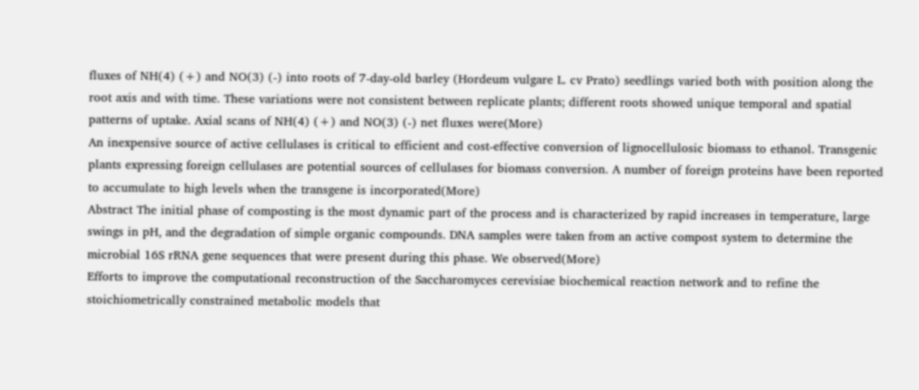fluxes of NH(4) (+) and NO(3) (-) into roots of 7-day-old barley (Hordeum vulgare L. cv Prato) seedlings varied both with position along the root axis and with time. These variations were not consistent between replicate plants; different roots showed unique temporal and spatial patterns of uptake. Axial scans of NH(4) (+) and NO(3) (-) net fluxes were(More)
An inexpensive source of active cellulases is critical to efficient and cost-effective conversion of lignocellulosic biomass to ethanol. Transgenic plants expressing foreign cellulases are potential sources of cellulases for biomass conversion. A number of foreign proteins have been reported to accumulate to high levels when the transgene is incorporated(More)
Abstract The initial phase of composting is the most dynamic part of the process and is characterized by rapid increases in temperature, large swings in pH, and the degradation of simple organic compounds. DNA samples were taken from an active compost system to determine the microbial 16S rRNA gene sequences that were present during this phase. We observed(More)
Efforts to improve the computational reconstruction of the Saccharomyces cerevisiae biochemical reaction network and to refine the stoichiometrically constrained metabolic models that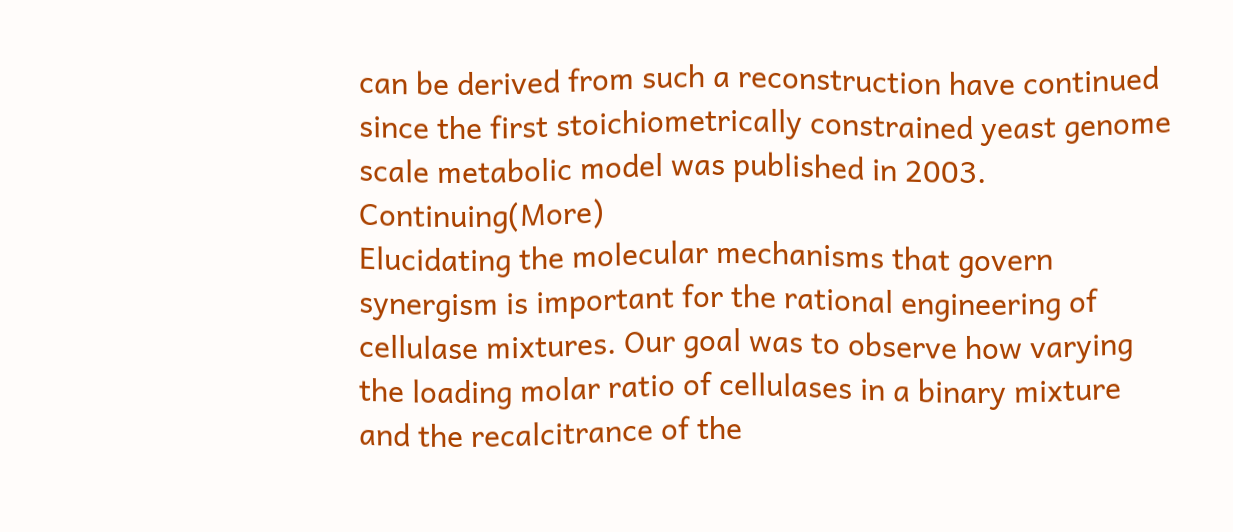can be derived from such a reconstruction have continued since the first stoichiometrically constrained yeast genome scale metabolic model was published in 2003. Continuing(More)
Elucidating the molecular mechanisms that govern synergism is important for the rational engineering of cellulase mixtures. Our goal was to observe how varying the loading molar ratio of cellulases in a binary mixture and the recalcitrance of the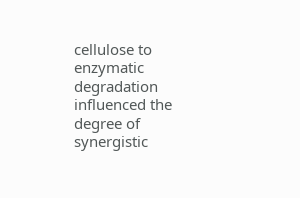cellulose to enzymatic degradation influenced the degree of synergistic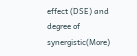effect (DSE) and degree of synergistic(More)